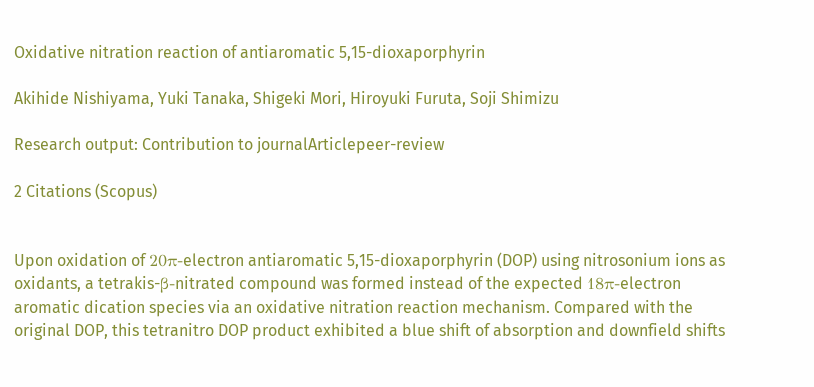Oxidative nitration reaction of antiaromatic 5,15-dioxaporphyrin

Akihide Nishiyama, Yuki Tanaka, Shigeki Mori, Hiroyuki Furuta, Soji Shimizu

Research output: Contribution to journalArticlepeer-review

2 Citations (Scopus)


Upon oxidation of 20π-electron antiaromatic 5,15-dioxaporphyrin (DOP) using nitrosonium ions as oxidants, a tetrakis-β-nitrated compound was formed instead of the expected 18π-electron aromatic dication species via an oxidative nitration reaction mechanism. Compared with the original DOP, this tetranitro DOP product exhibited a blue shift of absorption and downfield shifts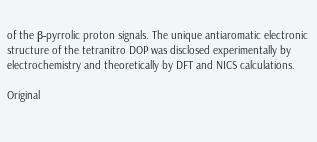of the β-pyrrolic proton signals. The unique antiaromatic electronic structure of the tetranitro DOP was disclosed experimentally by electrochemistry and theoretically by DFT and NICS calculations.

Original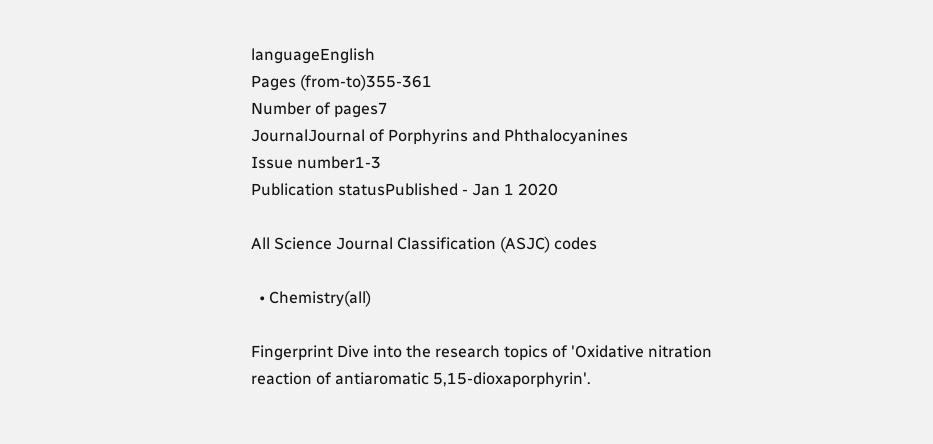languageEnglish
Pages (from-to)355-361
Number of pages7
JournalJournal of Porphyrins and Phthalocyanines
Issue number1-3
Publication statusPublished - Jan 1 2020

All Science Journal Classification (ASJC) codes

  • Chemistry(all)

Fingerprint Dive into the research topics of 'Oxidative nitration reaction of antiaromatic 5,15-dioxaporphyrin'.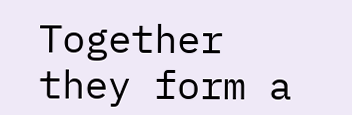Together they form a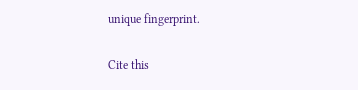unique fingerprint.

Cite this